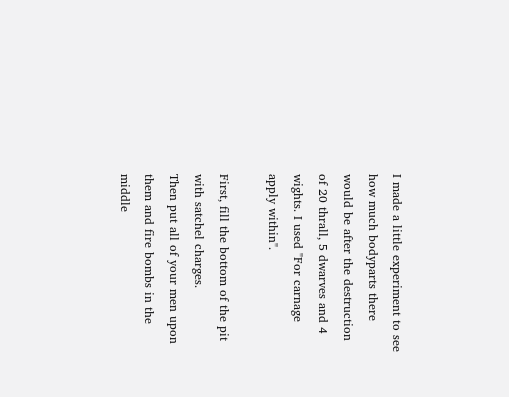I made a little experiment to see how much bodyparts there would be after the destruction of 20 thrall, 5 dwarves and 4 wights. I used "For carnage apply within".

First, fill the bottom of the pit with satchel charges.
Then put all of your men upon them and fire bombs in the middle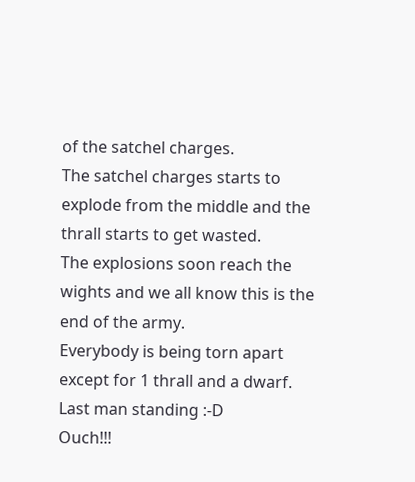of the satchel charges.
The satchel charges starts to explode from the middle and the thrall starts to get wasted.
The explosions soon reach the wights and we all know this is the end of the army.
Everybody is being torn apart except for 1 thrall and a dwarf. Last man standing :-D
Ouch!!!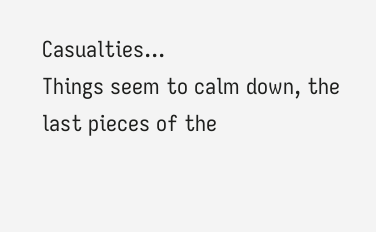Casualties...
Things seem to calm down, the last pieces of the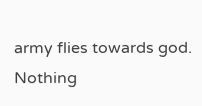army flies towards god.
Nothing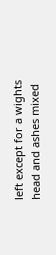left except for a wights head and ashes mixed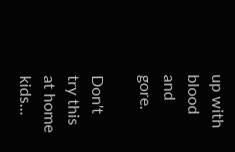up with blood and gore.

Don't try this at home kids...